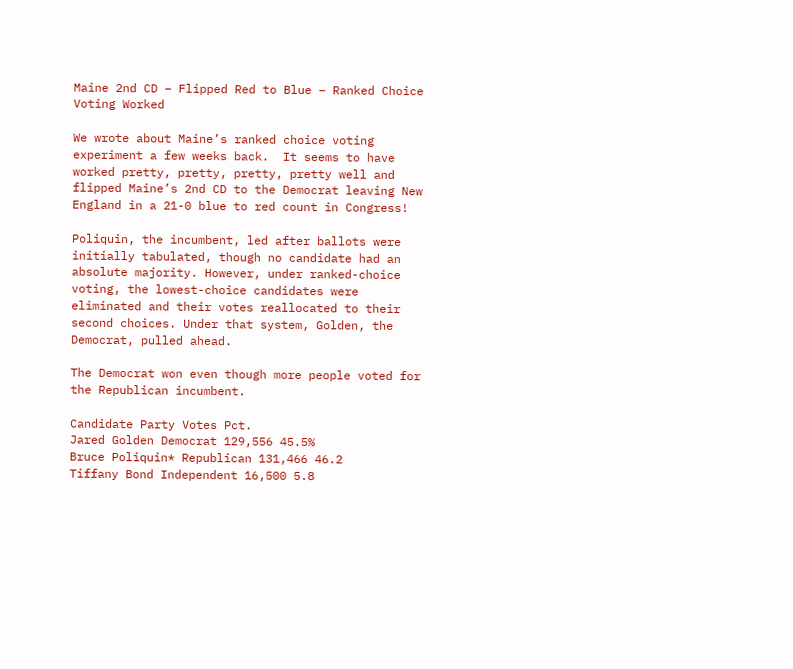Maine 2nd CD – Flipped Red to Blue – Ranked Choice Voting Worked

We wrote about Maine’s ranked choice voting experiment a few weeks back.  It seems to have worked pretty, pretty, pretty, pretty well and flipped Maine’s 2nd CD to the Democrat leaving New England in a 21-0 blue to red count in Congress!

Poliquin, the incumbent, led after ballots were initially tabulated, though no candidate had an absolute majority. However, under ranked-choice voting, the lowest-choice candidates were eliminated and their votes reallocated to their second choices. Under that system, Golden, the Democrat, pulled ahead.

The Democrat won even though more people voted for the Republican incumbent.

Candidate Party Votes Pct.
Jared Golden Democrat 129,556 45.5%
Bruce Poliquin* Republican 131,466 46.2
Tiffany Bond Independent 16,500 5.8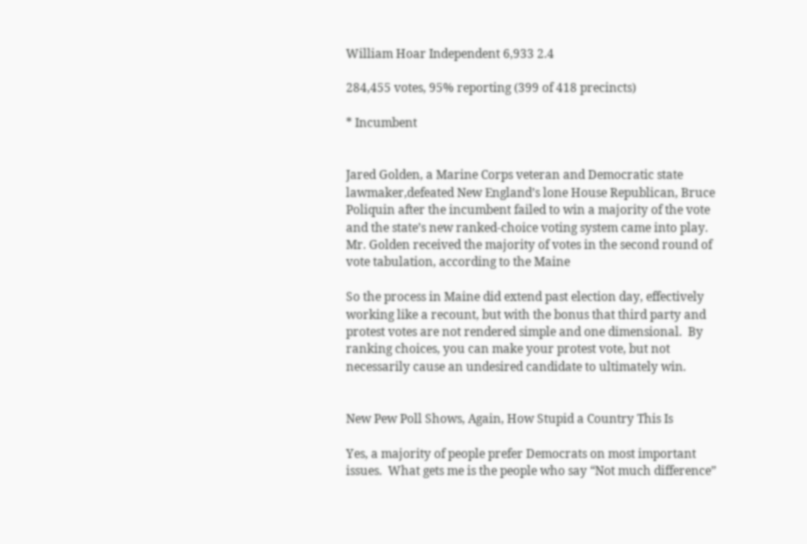William Hoar Independent 6,933 2.4

284,455 votes, 95% reporting (399 of 418 precincts)

* Incumbent


Jared Golden, a Marine Corps veteran and Democratic state lawmaker,defeated New England’s lone House Republican, Bruce Poliquin after the incumbent failed to win a majority of the vote and the state’s new ranked-choice voting system came into play. Mr. Golden received the majority of votes in the second round of vote tabulation, according to the Maine

So the process in Maine did extend past election day, effectively working like a recount, but with the bonus that third party and protest votes are not rendered simple and one dimensional.  By ranking choices, you can make your protest vote, but not necessarily cause an undesired candidate to ultimately win.


New Pew Poll Shows, Again, How Stupid a Country This Is

Yes, a majority of people prefer Democrats on most important issues.  What gets me is the people who say “Not much difference”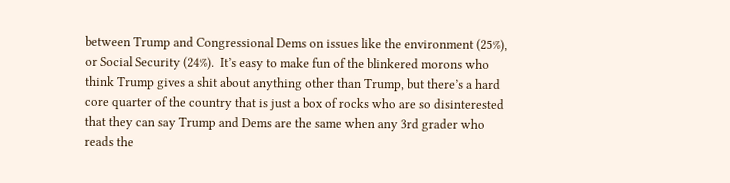between Trump and Congressional Dems on issues like the environment (25%), or Social Security (24%).  It’s easy to make fun of the blinkered morons who think Trump gives a shit about anything other than Trump, but there’s a hard core quarter of the country that is just a box of rocks who are so disinterested that they can say Trump and Dems are the same when any 3rd grader who reads the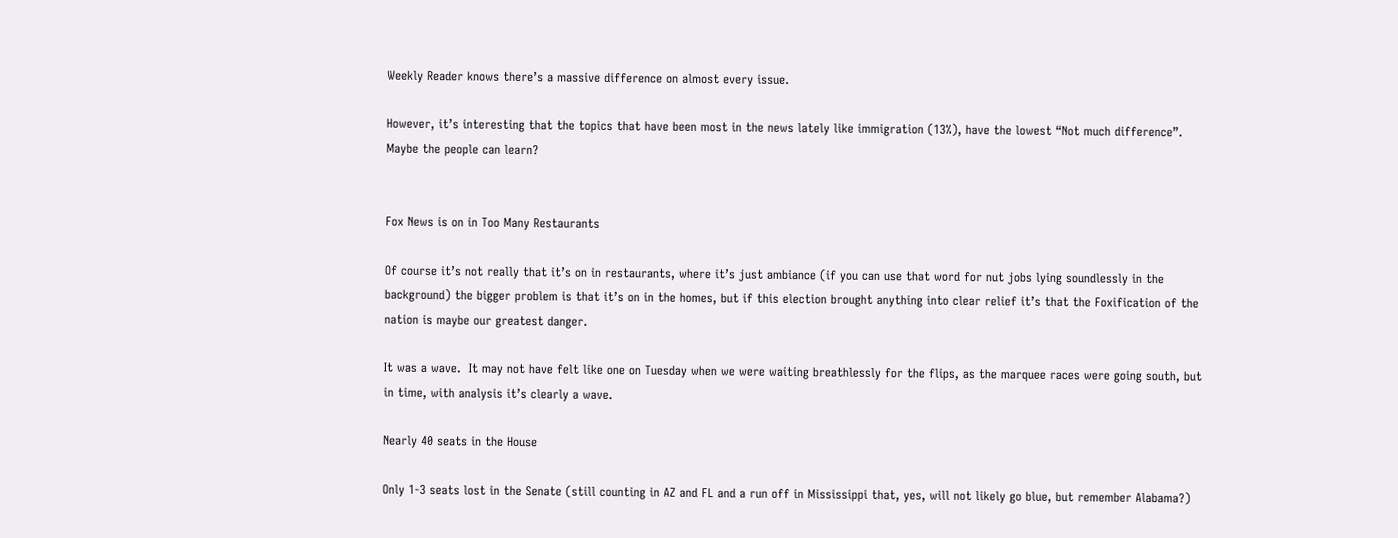Weekly Reader knows there’s a massive difference on almost every issue.

However, it’s interesting that the topics that have been most in the news lately like immigration (13%), have the lowest “Not much difference”.  Maybe the people can learn?


Fox News is on in Too Many Restaurants

Of course it’s not really that it’s on in restaurants, where it’s just ambiance (if you can use that word for nut jobs lying soundlessly in the background) the bigger problem is that it’s on in the homes, but if this election brought anything into clear relief it’s that the Foxification of the nation is maybe our greatest danger.

It was a wave.  It may not have felt like one on Tuesday when we were waiting breathlessly for the flips, as the marquee races were going south, but in time, with analysis it’s clearly a wave.

Nearly 40 seats in the House

Only 1-3 seats lost in the Senate (still counting in AZ and FL and a run off in Mississippi that, yes, will not likely go blue, but remember Alabama?)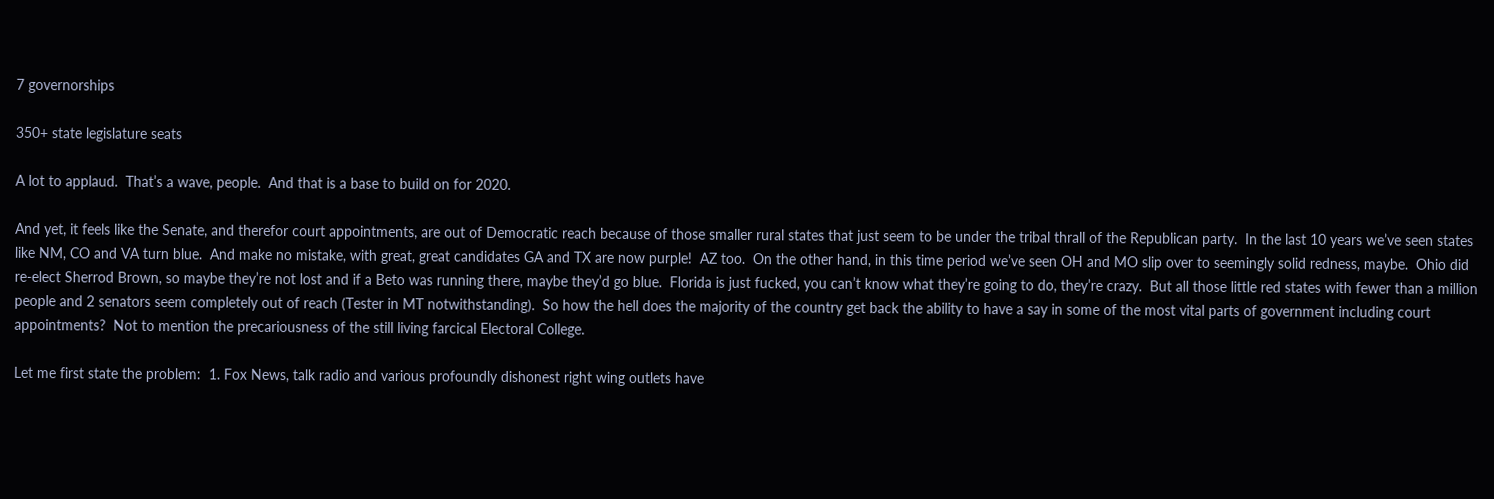7 governorships

350+ state legislature seats

A lot to applaud.  That’s a wave, people.  And that is a base to build on for 2020.

And yet, it feels like the Senate, and therefor court appointments, are out of Democratic reach because of those smaller rural states that just seem to be under the tribal thrall of the Republican party.  In the last 10 years we’ve seen states like NM, CO and VA turn blue.  And make no mistake, with great, great candidates GA and TX are now purple!  AZ too.  On the other hand, in this time period we’ve seen OH and MO slip over to seemingly solid redness, maybe.  Ohio did re-elect Sherrod Brown, so maybe they’re not lost and if a Beto was running there, maybe they’d go blue.  Florida is just fucked, you can’t know what they’re going to do, they’re crazy.  But all those little red states with fewer than a million people and 2 senators seem completely out of reach (Tester in MT notwithstanding).  So how the hell does the majority of the country get back the ability to have a say in some of the most vital parts of government including court appointments?  Not to mention the precariousness of the still living farcical Electoral College.

Let me first state the problem:  1. Fox News, talk radio and various profoundly dishonest right wing outlets have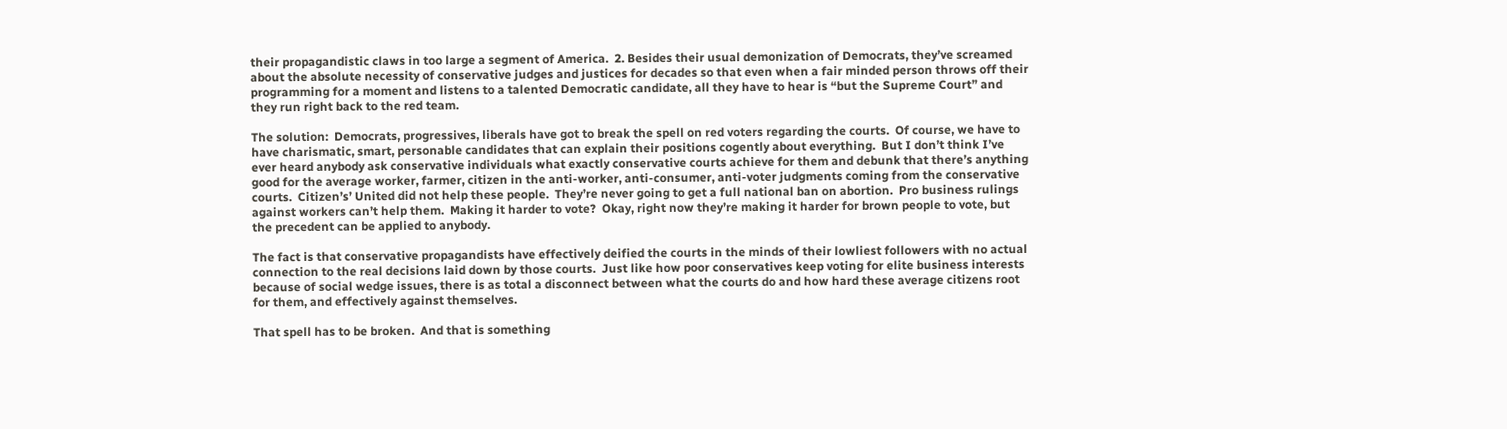their propagandistic claws in too large a segment of America.  2. Besides their usual demonization of Democrats, they’ve screamed about the absolute necessity of conservative judges and justices for decades so that even when a fair minded person throws off their programming for a moment and listens to a talented Democratic candidate, all they have to hear is “but the Supreme Court” and they run right back to the red team.

The solution:  Democrats, progressives, liberals have got to break the spell on red voters regarding the courts.  Of course, we have to have charismatic, smart, personable candidates that can explain their positions cogently about everything.  But I don’t think I’ve ever heard anybody ask conservative individuals what exactly conservative courts achieve for them and debunk that there’s anything good for the average worker, farmer, citizen in the anti-worker, anti-consumer, anti-voter judgments coming from the conservative courts.  Citizen’s’ United did not help these people.  They’re never going to get a full national ban on abortion.  Pro business rulings against workers can’t help them.  Making it harder to vote?  Okay, right now they’re making it harder for brown people to vote, but the precedent can be applied to anybody.

The fact is that conservative propagandists have effectively deified the courts in the minds of their lowliest followers with no actual connection to the real decisions laid down by those courts.  Just like how poor conservatives keep voting for elite business interests because of social wedge issues, there is as total a disconnect between what the courts do and how hard these average citizens root for them, and effectively against themselves.

That spell has to be broken.  And that is something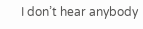I don’t hear anybody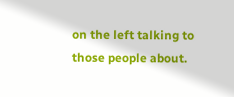on the left talking to those people about.